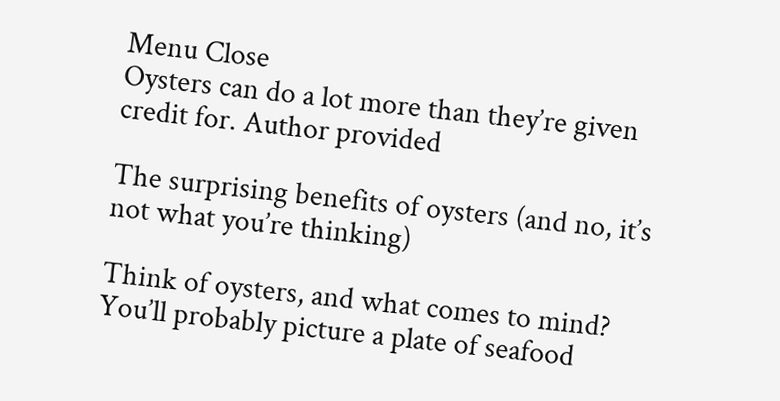Menu Close
Oysters can do a lot more than they’re given credit for. Author provided

The surprising benefits of oysters (and no, it’s not what you’re thinking)

Think of oysters, and what comes to mind? You’ll probably picture a plate of seafood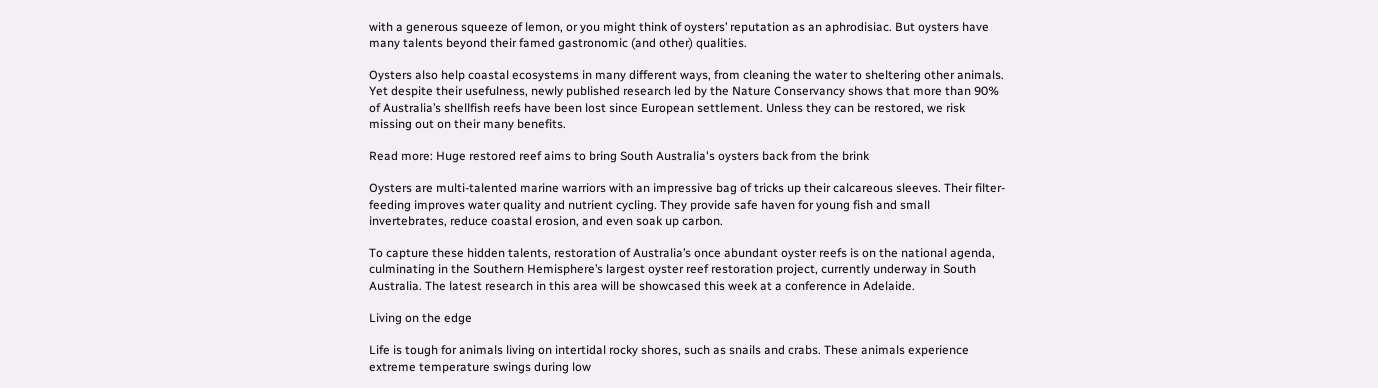with a generous squeeze of lemon, or you might think of oysters’ reputation as an aphrodisiac. But oysters have many talents beyond their famed gastronomic (and other) qualities.

Oysters also help coastal ecosystems in many different ways, from cleaning the water to sheltering other animals. Yet despite their usefulness, newly published research led by the Nature Conservancy shows that more than 90% of Australia’s shellfish reefs have been lost since European settlement. Unless they can be restored, we risk missing out on their many benefits.

Read more: Huge restored reef aims to bring South Australia's oysters back from the brink

Oysters are multi-talented marine warriors with an impressive bag of tricks up their calcareous sleeves. Their filter-feeding improves water quality and nutrient cycling. They provide safe haven for young fish and small invertebrates, reduce coastal erosion, and even soak up carbon.

To capture these hidden talents, restoration of Australia’s once abundant oyster reefs is on the national agenda, culminating in the Southern Hemisphere’s largest oyster reef restoration project, currently underway in South Australia. The latest research in this area will be showcased this week at a conference in Adelaide.

Living on the edge

Life is tough for animals living on intertidal rocky shores, such as snails and crabs. These animals experience extreme temperature swings during low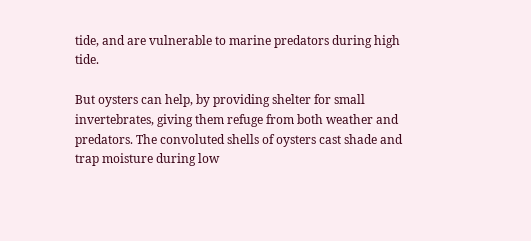tide, and are vulnerable to marine predators during high tide.

But oysters can help, by providing shelter for small invertebrates, giving them refuge from both weather and predators. The convoluted shells of oysters cast shade and trap moisture during low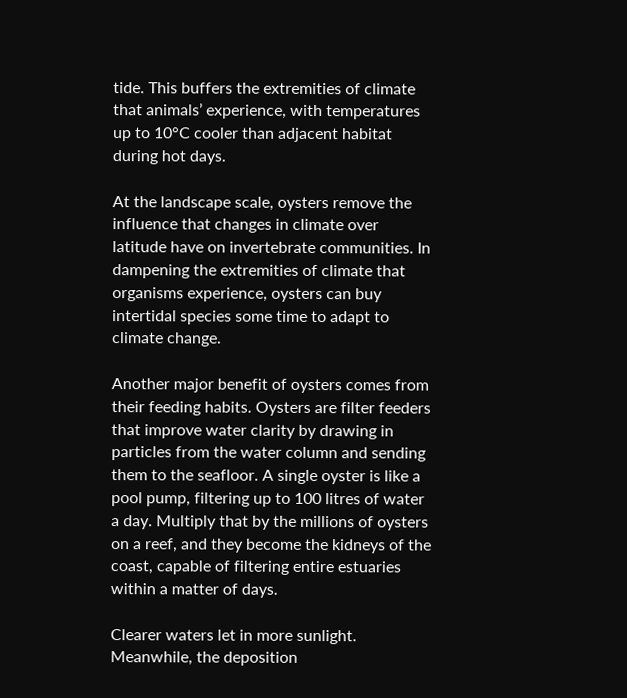tide. This buffers the extremities of climate that animals’ experience, with temperatures up to 10°C cooler than adjacent habitat during hot days.

At the landscape scale, oysters remove the influence that changes in climate over latitude have on invertebrate communities. In dampening the extremities of climate that organisms experience, oysters can buy intertidal species some time to adapt to climate change.

Another major benefit of oysters comes from their feeding habits. Oysters are filter feeders that improve water clarity by drawing in particles from the water column and sending them to the seafloor. A single oyster is like a pool pump, filtering up to 100 litres of water a day. Multiply that by the millions of oysters on a reef, and they become the kidneys of the coast, capable of filtering entire estuaries within a matter of days.

Clearer waters let in more sunlight. Meanwhile, the deposition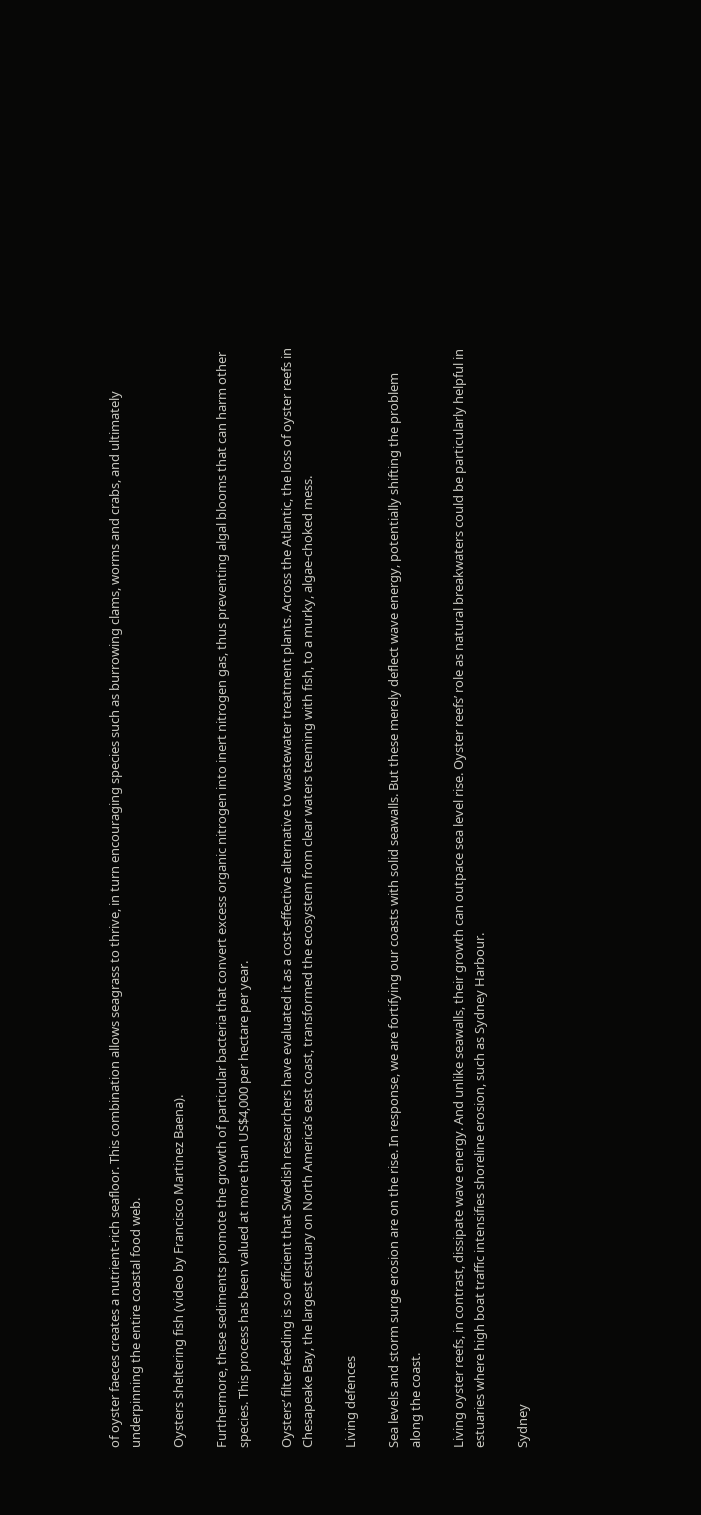of oyster faeces creates a nutrient-rich seafloor. This combination allows seagrass to thrive, in turn encouraging species such as burrowing clams, worms and crabs, and ultimately underpinning the entire coastal food web.

Oysters sheltering fish (video by Francisco Martinez Baena).

Furthermore, these sediments promote the growth of particular bacteria that convert excess organic nitrogen into inert nitrogen gas, thus preventing algal blooms that can harm other species. This process has been valued at more than US$4,000 per hectare per year.

Oysters’ filter-feeding is so efficient that Swedish researchers have evaluated it as a cost-effective alternative to wastewater treatment plants. Across the Atlantic, the loss of oyster reefs in Chesapeake Bay, the largest estuary on North America’s east coast, transformed the ecosystem from clear waters teeming with fish, to a murky, algae-choked mess.

Living defences

Sea levels and storm surge erosion are on the rise. In response, we are fortifying our coasts with solid seawalls. But these merely deflect wave energy, potentially shifting the problem along the coast.

Living oyster reefs, in contrast, dissipate wave energy. And unlike seawalls, their growth can outpace sea level rise. Oyster reefs’ role as natural breakwaters could be particularly helpful in estuaries where high boat traffic intensifies shoreline erosion, such as Sydney Harbour.

Sydney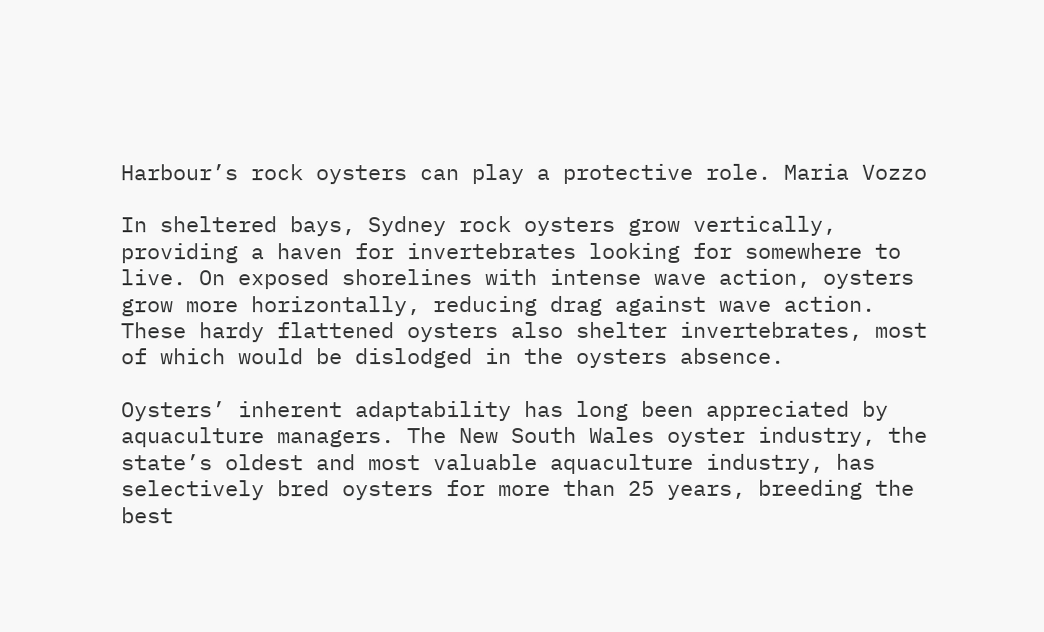Harbour’s rock oysters can play a protective role. Maria Vozzo

In sheltered bays, Sydney rock oysters grow vertically, providing a haven for invertebrates looking for somewhere to live. On exposed shorelines with intense wave action, oysters grow more horizontally, reducing drag against wave action. These hardy flattened oysters also shelter invertebrates, most of which would be dislodged in the oysters absence.

Oysters’ inherent adaptability has long been appreciated by aquaculture managers. The New South Wales oyster industry, the state’s oldest and most valuable aquaculture industry, has selectively bred oysters for more than 25 years, breeding the best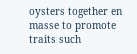oysters together en masse to promote traits such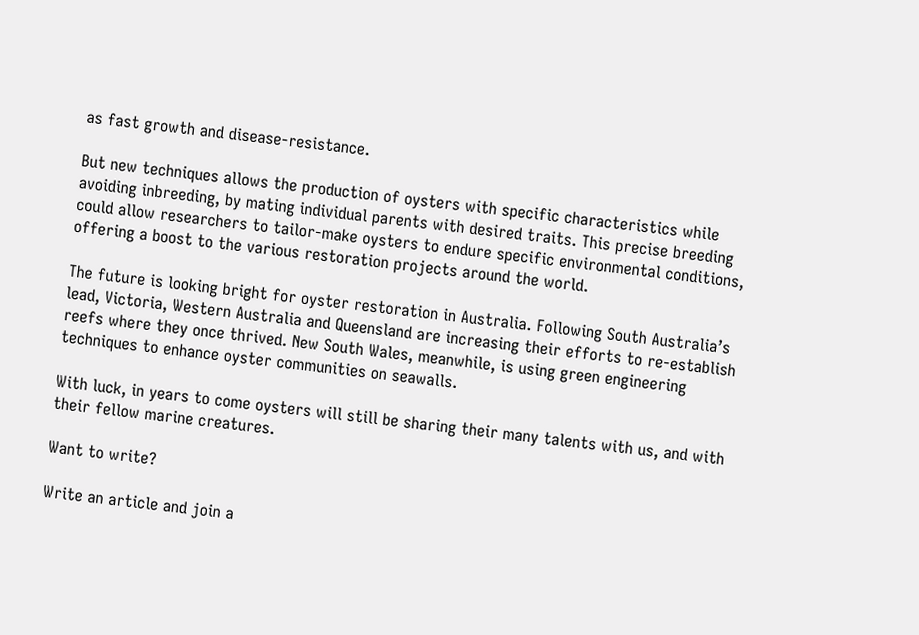as fast growth and disease-resistance.

But new techniques allows the production of oysters with specific characteristics while avoiding inbreeding, by mating individual parents with desired traits. This precise breeding could allow researchers to tailor-make oysters to endure specific environmental conditions, offering a boost to the various restoration projects around the world.

The future is looking bright for oyster restoration in Australia. Following South Australia’s lead, Victoria, Western Australia and Queensland are increasing their efforts to re-establish reefs where they once thrived. New South Wales, meanwhile, is using green engineering techniques to enhance oyster communities on seawalls.

With luck, in years to come oysters will still be sharing their many talents with us, and with their fellow marine creatures.

Want to write?

Write an article and join a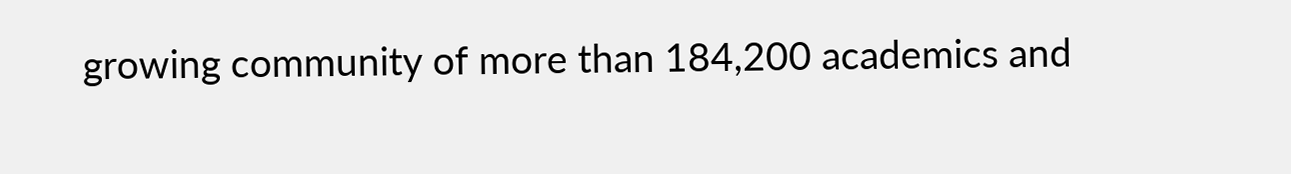growing community of more than 184,200 academics and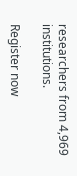researchers from 4,969 institutions.

Register now